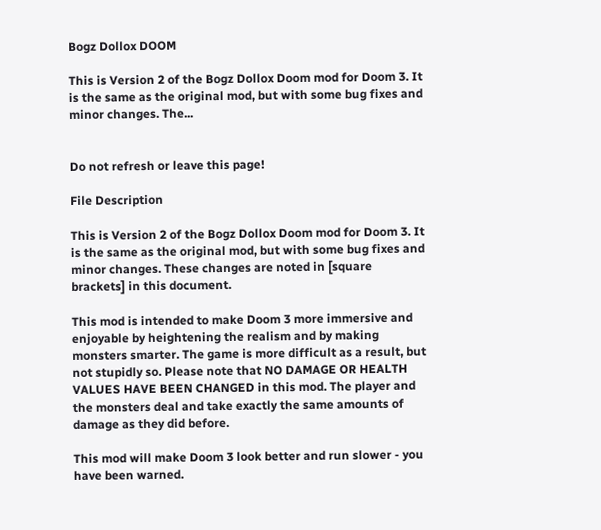Bogz Dollox DOOM

This is Version 2 of the Bogz Dollox Doom mod for Doom 3. It is the same as the original mod, but with some bug fixes and minor changes. The...


Do not refresh or leave this page!

File Description

This is Version 2 of the Bogz Dollox Doom mod for Doom 3. It is the same as the original mod, but with some bug fixes and minor changes. These changes are noted in [square brackets] in this document.

This mod is intended to make Doom 3 more immersive and enjoyable by heightening the realism and by making monsters smarter. The game is more difficult as a result, but not stupidly so. Please note that NO DAMAGE OR HEALTH VALUES HAVE BEEN CHANGED in this mod. The player and the monsters deal and take exactly the same amounts of damage as they did before.

This mod will make Doom 3 look better and run slower - you have been warned.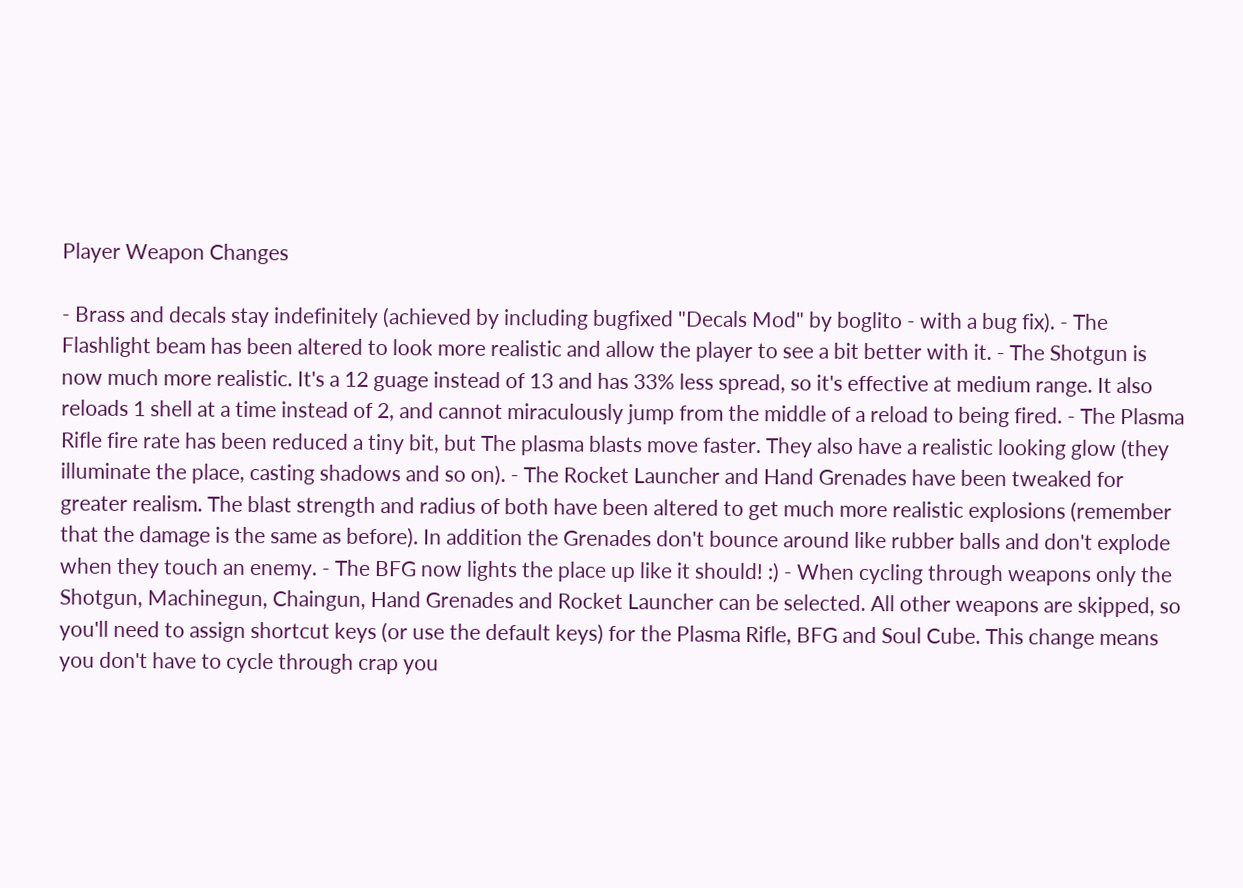Player Weapon Changes

- Brass and decals stay indefinitely (achieved by including bugfixed "Decals Mod" by boglito - with a bug fix). - The Flashlight beam has been altered to look more realistic and allow the player to see a bit better with it. - The Shotgun is now much more realistic. It's a 12 guage instead of 13 and has 33% less spread, so it's effective at medium range. It also reloads 1 shell at a time instead of 2, and cannot miraculously jump from the middle of a reload to being fired. - The Plasma Rifle fire rate has been reduced a tiny bit, but The plasma blasts move faster. They also have a realistic looking glow (they illuminate the place, casting shadows and so on). - The Rocket Launcher and Hand Grenades have been tweaked for greater realism. The blast strength and radius of both have been altered to get much more realistic explosions (remember that the damage is the same as before). In addition the Grenades don't bounce around like rubber balls and don't explode when they touch an enemy. - The BFG now lights the place up like it should! :) - When cycling through weapons only the Shotgun, Machinegun, Chaingun, Hand Grenades and Rocket Launcher can be selected. All other weapons are skipped, so you'll need to assign shortcut keys (or use the default keys) for the Plasma Rifle, BFG and Soul Cube. This change means you don't have to cycle through crap you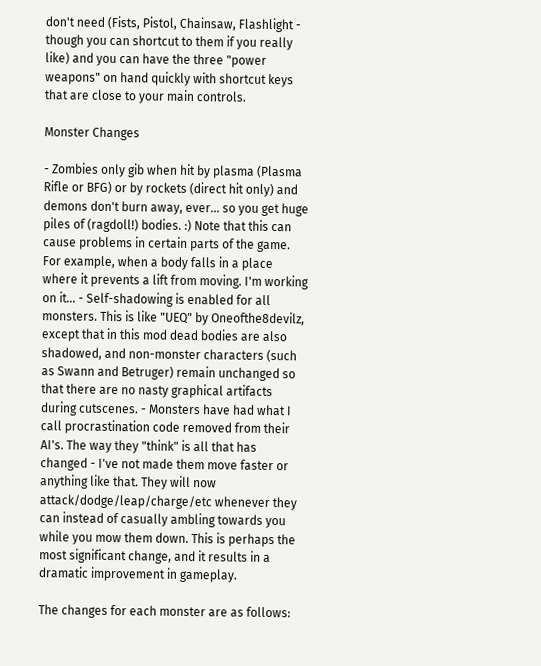don't need (Fists, Pistol, Chainsaw, Flashlight - though you can shortcut to them if you really like) and you can have the three "power weapons" on hand quickly with shortcut keys that are close to your main controls.

Monster Changes

- Zombies only gib when hit by plasma (Plasma Rifle or BFG) or by rockets (direct hit only) and demons don't burn away, ever... so you get huge piles of (ragdoll!) bodies. :) Note that this can cause problems in certain parts of the game. For example, when a body falls in a place where it prevents a lift from moving. I'm working on it... - Self-shadowing is enabled for all monsters. This is like "UEQ" by Oneofthe8devilz, except that in this mod dead bodies are also shadowed, and non-monster characters (such as Swann and Betruger) remain unchanged so that there are no nasty graphical artifacts during cutscenes. - Monsters have had what I call procrastination code removed from their AI's. The way they "think" is all that has changed - I've not made them move faster or anything like that. They will now attack/dodge/leap/charge/etc whenever they can instead of casually ambling towards you while you mow them down. This is perhaps the most significant change, and it results in a dramatic improvement in gameplay.

The changes for each monster are as follows: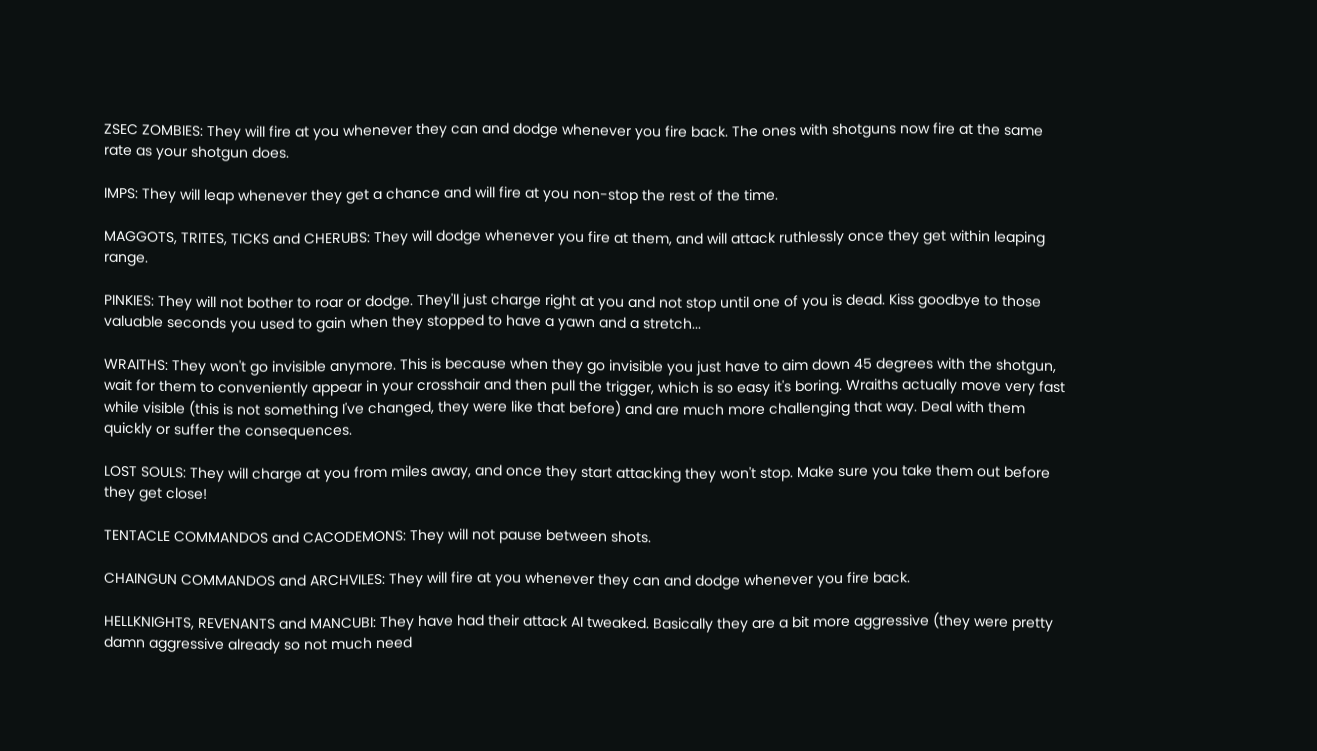ZSEC ZOMBIES: They will fire at you whenever they can and dodge whenever you fire back. The ones with shotguns now fire at the same rate as your shotgun does.

IMPS: They will leap whenever they get a chance and will fire at you non-stop the rest of the time.

MAGGOTS, TRITES, TICKS and CHERUBS: They will dodge whenever you fire at them, and will attack ruthlessly once they get within leaping range.

PINKIES: They will not bother to roar or dodge. They'll just charge right at you and not stop until one of you is dead. Kiss goodbye to those valuable seconds you used to gain when they stopped to have a yawn and a stretch...

WRAITHS: They won't go invisible anymore. This is because when they go invisible you just have to aim down 45 degrees with the shotgun, wait for them to conveniently appear in your crosshair and then pull the trigger, which is so easy it's boring. Wraiths actually move very fast while visible (this is not something I've changed, they were like that before) and are much more challenging that way. Deal with them quickly or suffer the consequences.

LOST SOULS: They will charge at you from miles away, and once they start attacking they won't stop. Make sure you take them out before they get close!

TENTACLE COMMANDOS and CACODEMONS: They will not pause between shots.

CHAINGUN COMMANDOS and ARCHVILES: They will fire at you whenever they can and dodge whenever you fire back.

HELLKNIGHTS, REVENANTS and MANCUBI: They have had their attack AI tweaked. Basically they are a bit more aggressive (they were pretty damn aggressive already so not much need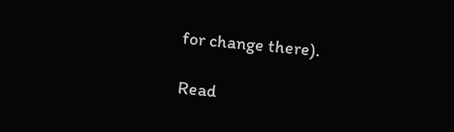for change there).

Read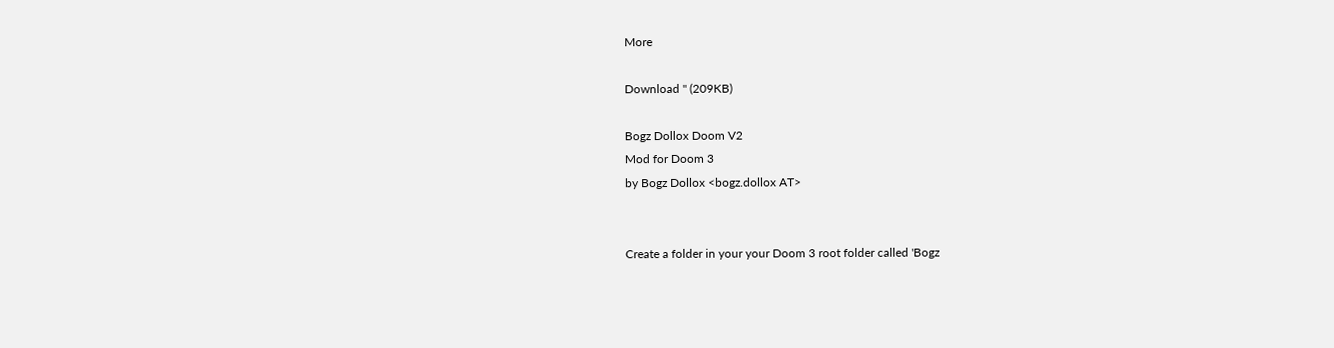More

Download '' (209KB)

Bogz Dollox Doom V2
Mod for Doom 3
by Bogz Dollox <bogz.dollox AT>


Create a folder in your your Doom 3 root folder called 'Bogz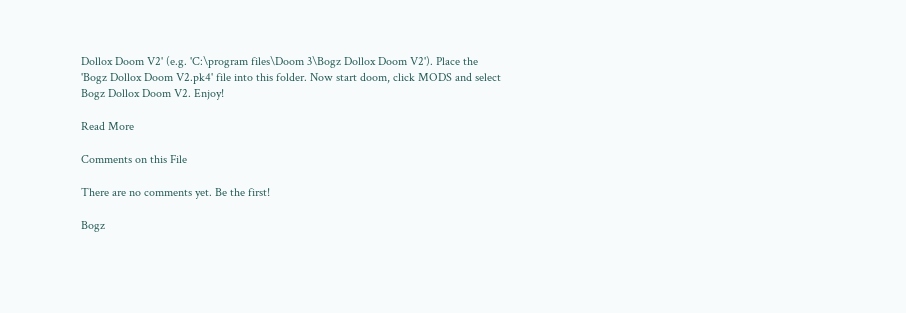Dollox Doom V2' (e.g. 'C:\program files\Doom 3\Bogz Dollox Doom V2'). Place the 'Bogz Dollox Doom V2.pk4' file into this folder. Now start doom, click MODS and select Bogz Dollox Doom V2. Enjoy!

Read More

Comments on this File

There are no comments yet. Be the first!

Bogz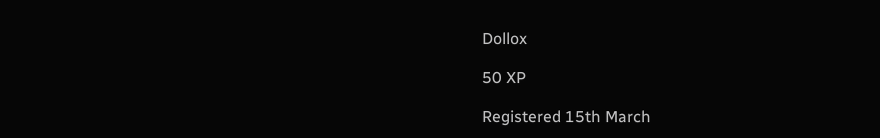Dollox

50 XP

Registered 15th March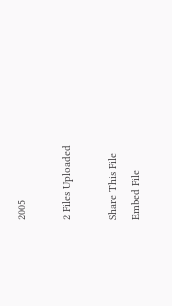2005

2 Files Uploaded

Share This File
Embed File